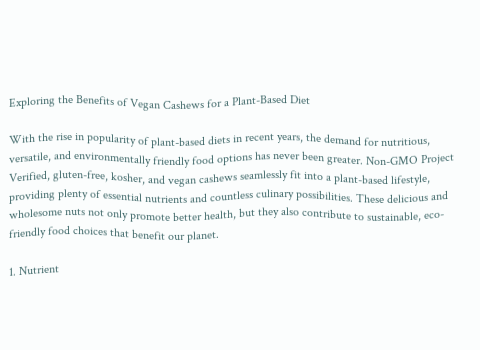Exploring the Benefits of Vegan Cashews for a Plant-Based Diet

With the rise in popularity of plant-based diets in recent years, the demand for nutritious, versatile, and environmentally friendly food options has never been greater. Non-GMO Project Verified, gluten-free, kosher, and vegan cashews seamlessly fit into a plant-based lifestyle, providing plenty of essential nutrients and countless culinary possibilities. These delicious and wholesome nuts not only promote better health, but they also contribute to sustainable, eco-friendly food choices that benefit our planet.

1. Nutrient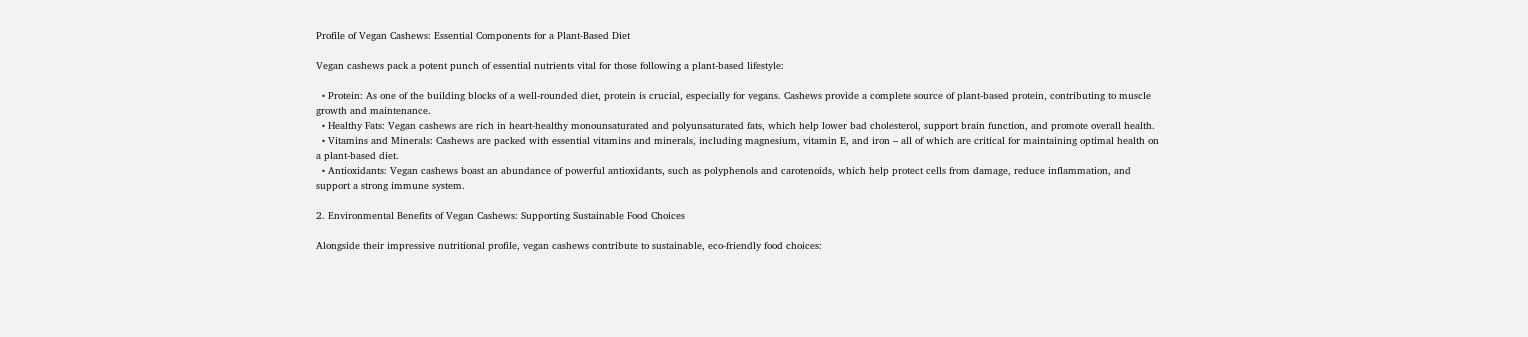Profile of Vegan Cashews: Essential Components for a Plant-Based Diet

Vegan cashews pack a potent punch of essential nutrients vital for those following a plant-based lifestyle:

  • Protein: As one of the building blocks of a well-rounded diet, protein is crucial, especially for vegans. Cashews provide a complete source of plant-based protein, contributing to muscle growth and maintenance.
  • Healthy Fats: Vegan cashews are rich in heart-healthy monounsaturated and polyunsaturated fats, which help lower bad cholesterol, support brain function, and promote overall health.
  • Vitamins and Minerals: Cashews are packed with essential vitamins and minerals, including magnesium, vitamin E, and iron – all of which are critical for maintaining optimal health on a plant-based diet.
  • Antioxidants: Vegan cashews boast an abundance of powerful antioxidants, such as polyphenols and carotenoids, which help protect cells from damage, reduce inflammation, and support a strong immune system.

2. Environmental Benefits of Vegan Cashews: Supporting Sustainable Food Choices

Alongside their impressive nutritional profile, vegan cashews contribute to sustainable, eco-friendly food choices: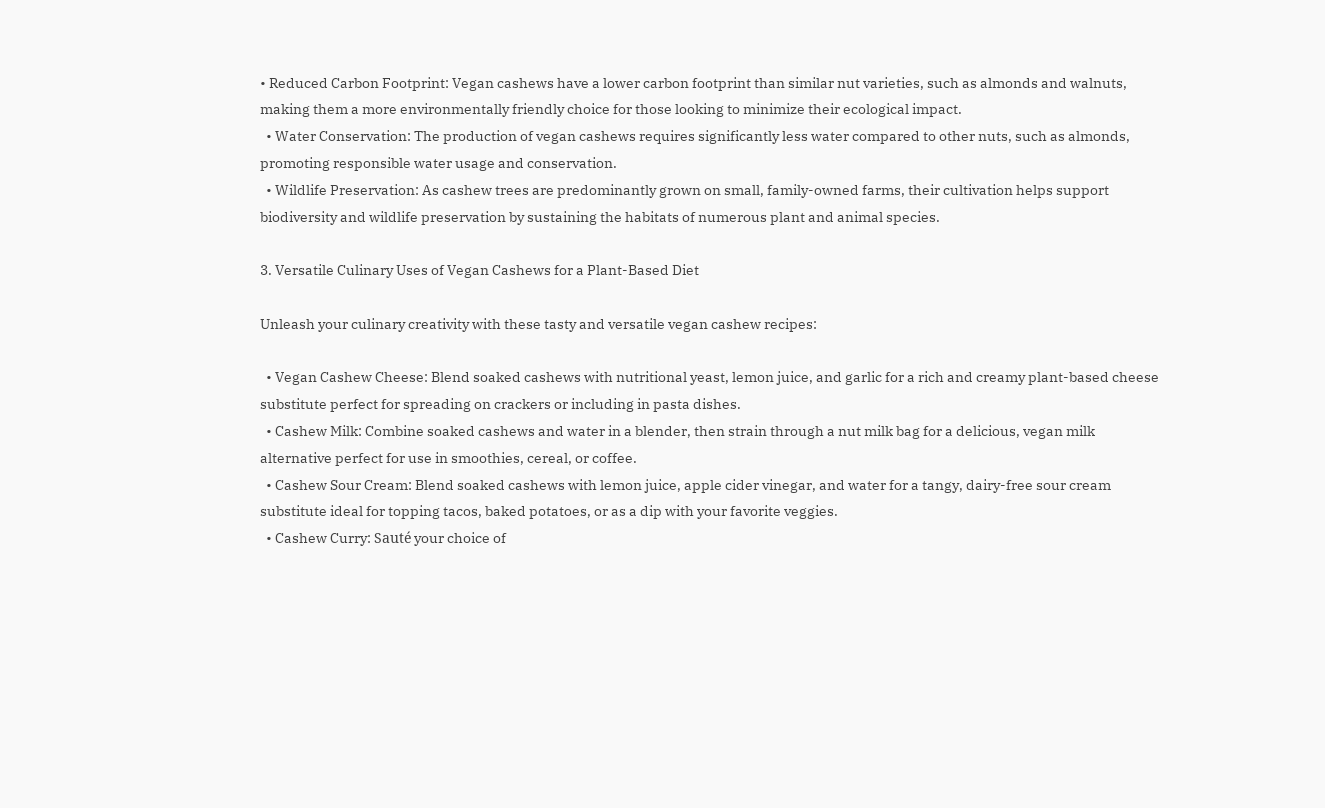• Reduced Carbon Footprint: Vegan cashews have a lower carbon footprint than similar nut varieties, such as almonds and walnuts, making them a more environmentally friendly choice for those looking to minimize their ecological impact.
  • Water Conservation: The production of vegan cashews requires significantly less water compared to other nuts, such as almonds, promoting responsible water usage and conservation.
  • Wildlife Preservation: As cashew trees are predominantly grown on small, family-owned farms, their cultivation helps support biodiversity and wildlife preservation by sustaining the habitats of numerous plant and animal species.

3. Versatile Culinary Uses of Vegan Cashews for a Plant-Based Diet

Unleash your culinary creativity with these tasty and versatile vegan cashew recipes:

  • Vegan Cashew Cheese: Blend soaked cashews with nutritional yeast, lemon juice, and garlic for a rich and creamy plant-based cheese substitute perfect for spreading on crackers or including in pasta dishes.
  • Cashew Milk: Combine soaked cashews and water in a blender, then strain through a nut milk bag for a delicious, vegan milk alternative perfect for use in smoothies, cereal, or coffee.
  • Cashew Sour Cream: Blend soaked cashews with lemon juice, apple cider vinegar, and water for a tangy, dairy-free sour cream substitute ideal for topping tacos, baked potatoes, or as a dip with your favorite veggies.
  • Cashew Curry: Sauté your choice of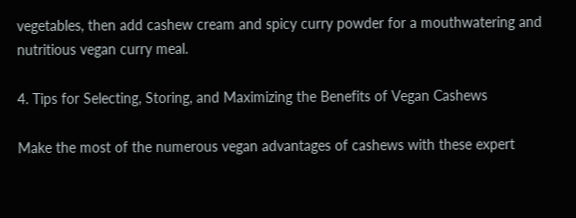vegetables, then add cashew cream and spicy curry powder for a mouthwatering and nutritious vegan curry meal.

4. Tips for Selecting, Storing, and Maximizing the Benefits of Vegan Cashews

Make the most of the numerous vegan advantages of cashews with these expert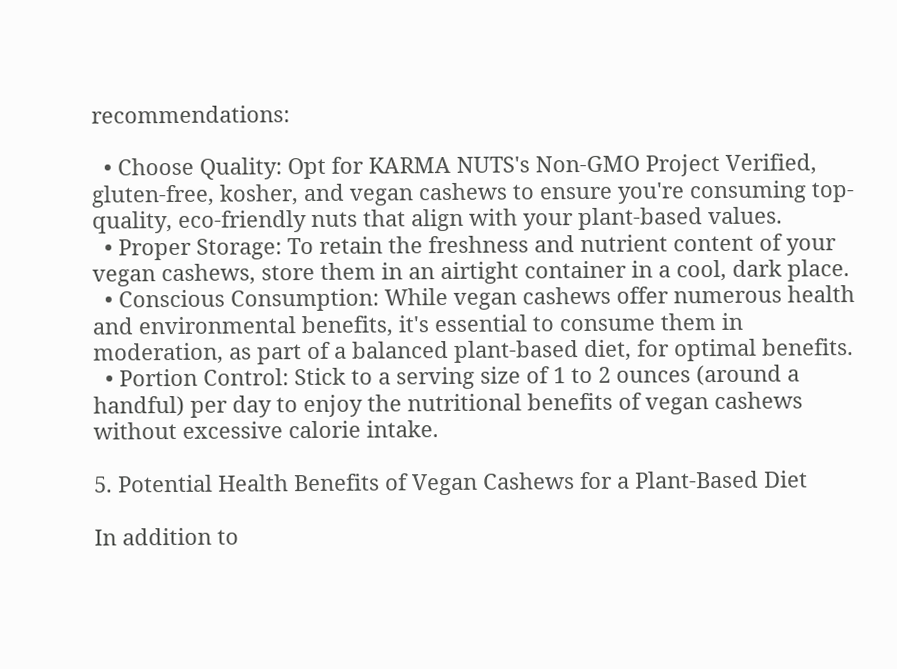recommendations:

  • Choose Quality: Opt for KARMA NUTS's Non-GMO Project Verified, gluten-free, kosher, and vegan cashews to ensure you're consuming top-quality, eco-friendly nuts that align with your plant-based values.
  • Proper Storage: To retain the freshness and nutrient content of your vegan cashews, store them in an airtight container in a cool, dark place.
  • Conscious Consumption: While vegan cashews offer numerous health and environmental benefits, it's essential to consume them in moderation, as part of a balanced plant-based diet, for optimal benefits.
  • Portion Control: Stick to a serving size of 1 to 2 ounces (around a handful) per day to enjoy the nutritional benefits of vegan cashews without excessive calorie intake.

5. Potential Health Benefits of Vegan Cashews for a Plant-Based Diet

In addition to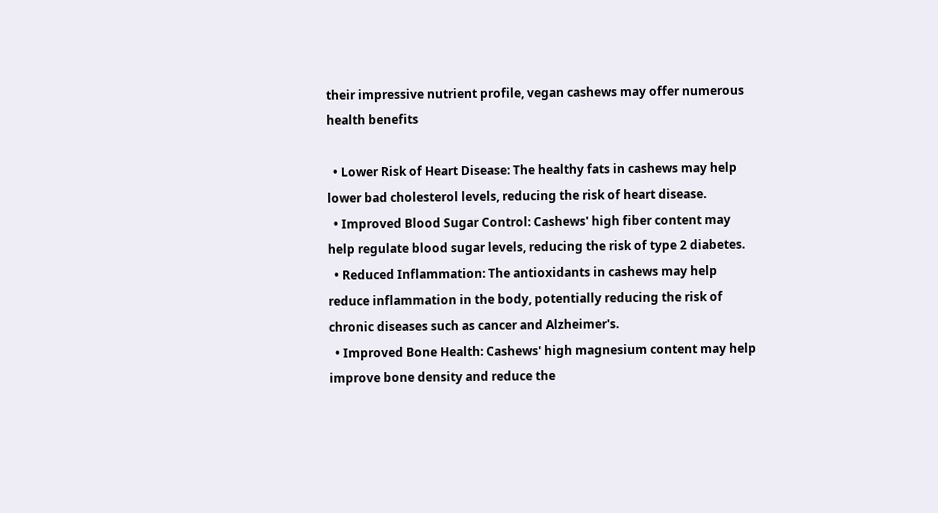their impressive nutrient profile, vegan cashews may offer numerous health benefits

  • Lower Risk of Heart Disease: The healthy fats in cashews may help lower bad cholesterol levels, reducing the risk of heart disease.
  • Improved Blood Sugar Control: Cashews' high fiber content may help regulate blood sugar levels, reducing the risk of type 2 diabetes.
  • Reduced Inflammation: The antioxidants in cashews may help reduce inflammation in the body, potentially reducing the risk of chronic diseases such as cancer and Alzheimer's.
  • Improved Bone Health: Cashews' high magnesium content may help improve bone density and reduce the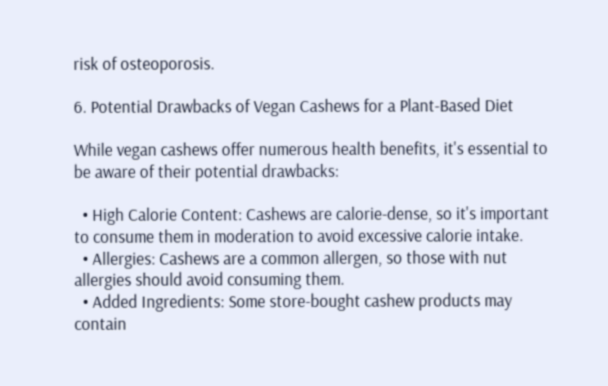risk of osteoporosis.

6. Potential Drawbacks of Vegan Cashews for a Plant-Based Diet

While vegan cashews offer numerous health benefits, it's essential to be aware of their potential drawbacks:

  • High Calorie Content: Cashews are calorie-dense, so it's important to consume them in moderation to avoid excessive calorie intake.
  • Allergies: Cashews are a common allergen, so those with nut allergies should avoid consuming them.
  • Added Ingredients: Some store-bought cashew products may contain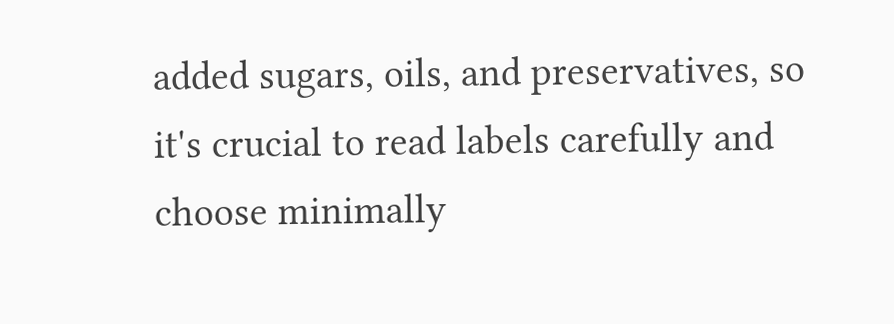added sugars, oils, and preservatives, so it's crucial to read labels carefully and choose minimally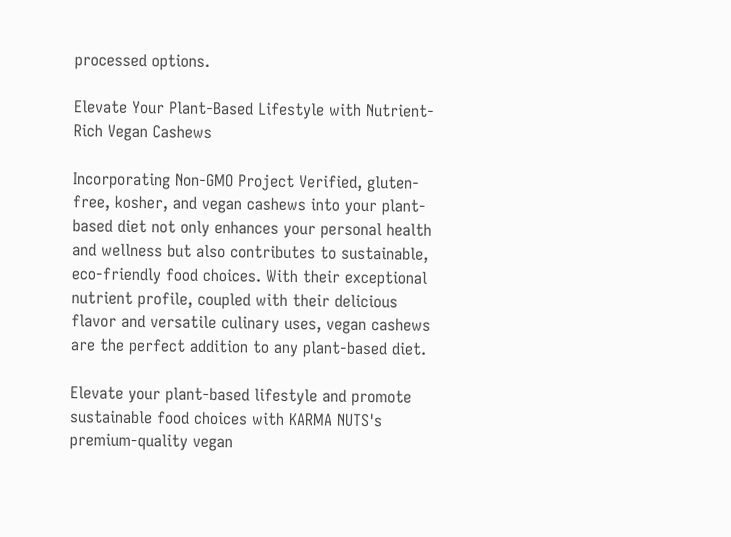processed options.

Elevate Your Plant-Based Lifestyle with Nutrient-Rich Vegan Cashews

Incorporating Non-GMO Project Verified, gluten-free, kosher, and vegan cashews into your plant-based diet not only enhances your personal health and wellness but also contributes to sustainable, eco-friendly food choices. With their exceptional nutrient profile, coupled with their delicious flavor and versatile culinary uses, vegan cashews are the perfect addition to any plant-based diet.

Elevate your plant-based lifestyle and promote sustainable food choices with KARMA NUTS's premium-quality vegan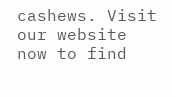cashews. Visit our website now to find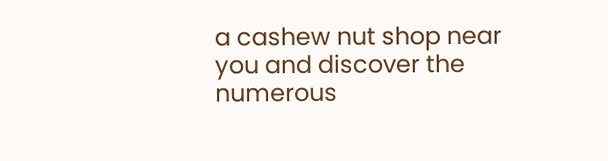a cashew nut shop near you and discover the numerous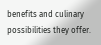benefits and culinary possibilities they offer.